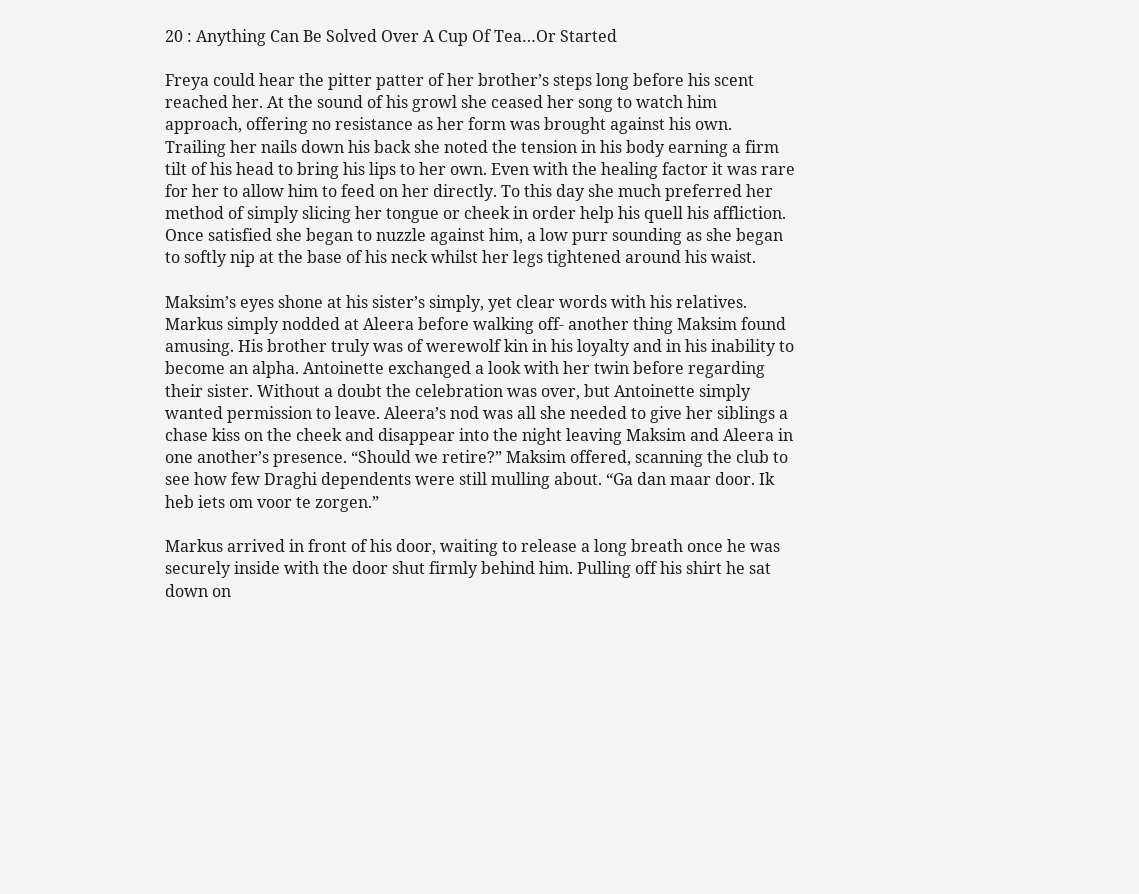20 : Anything Can Be Solved Over A Cup Of Tea…Or Started

Freya could hear the pitter patter of her brother’s steps long before his scent reached her. At the sound of his growl she ceased her song to watch him approach, offering no resistance as her form was brought against his own. Trailing her nails down his back she noted the tension in his body earning a firm tilt of his head to bring his lips to her own. Even with the healing factor it was rare for her to allow him to feed on her directly. To this day she much preferred her method of simply slicing her tongue or cheek in order help his quell his affliction. Once satisfied she began to nuzzle against him, a low purr sounding as she began to softly nip at the base of his neck whilst her legs tightened around his waist.

Maksim’s eyes shone at his sister’s simply, yet clear words with his relatives. Markus simply nodded at Aleera before walking off- another thing Maksim found amusing. His brother truly was of werewolf kin in his loyalty and in his inability to become an alpha. Antoinette exchanged a look with her twin before regarding their sister. Without a doubt the celebration was over, but Antoinette simply wanted permission to leave. Aleera’s nod was all she needed to give her siblings a chase kiss on the cheek and disappear into the night leaving Maksim and Aleera in one another’s presence. “Should we retire?” Maksim offered, scanning the club to see how few Draghi dependents were still mulling about. “Ga dan maar door. Ik heb iets om voor te zorgen.”

Markus arrived in front of his door, waiting to release a long breath once he was securely inside with the door shut firmly behind him. Pulling off his shirt he sat down on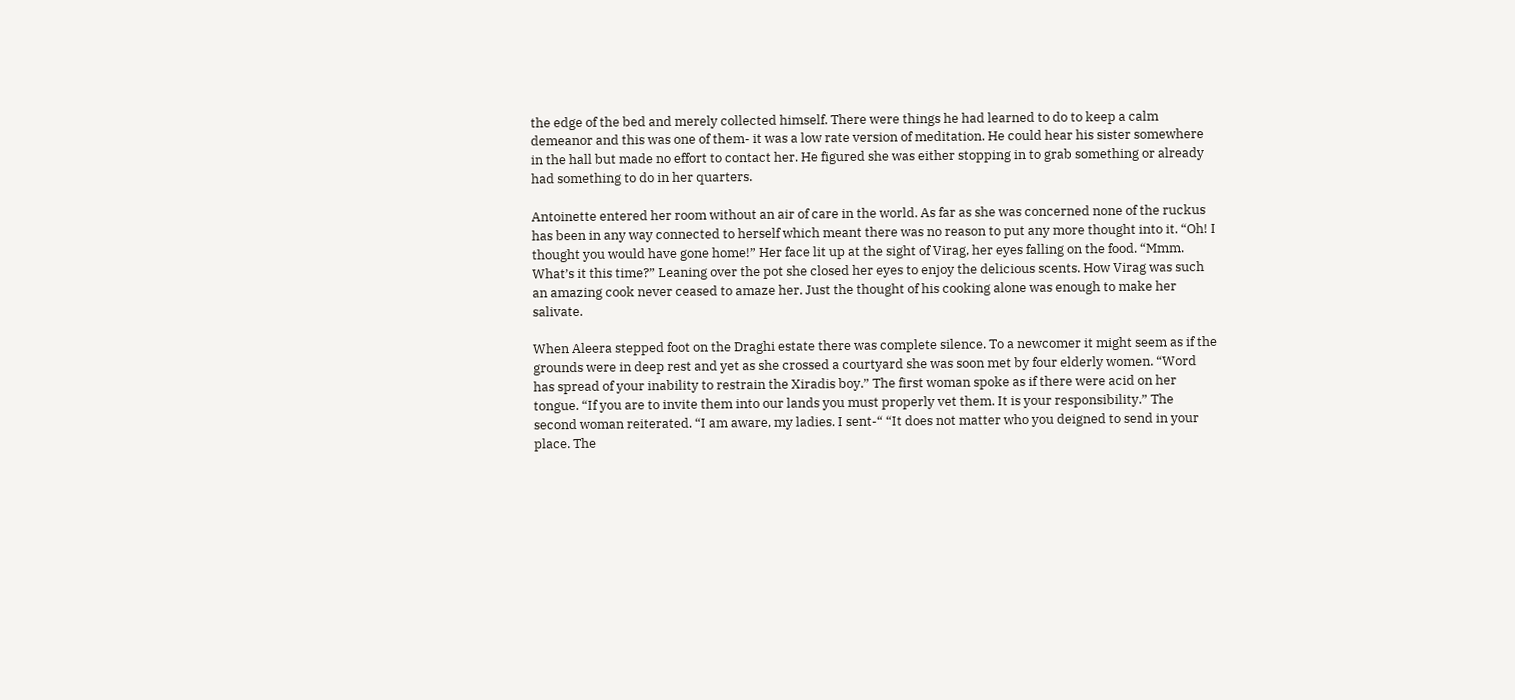the edge of the bed and merely collected himself. There were things he had learned to do to keep a calm demeanor and this was one of them- it was a low rate version of meditation. He could hear his sister somewhere in the hall but made no effort to contact her. He figured she was either stopping in to grab something or already had something to do in her quarters.

Antoinette entered her room without an air of care in the world. As far as she was concerned none of the ruckus has been in any way connected to herself which meant there was no reason to put any more thought into it. “Oh! I thought you would have gone home!” Her face lit up at the sight of Virag, her eyes falling on the food. “Mmm. What’s it this time?” Leaning over the pot she closed her eyes to enjoy the delicious scents. How Virag was such an amazing cook never ceased to amaze her. Just the thought of his cooking alone was enough to make her salivate.

When Aleera stepped foot on the Draghi estate there was complete silence. To a newcomer it might seem as if the grounds were in deep rest and yet as she crossed a courtyard she was soon met by four elderly women. “Word has spread of your inability to restrain the Xiradis boy.” The first woman spoke as if there were acid on her tongue. “If you are to invite them into our lands you must properly vet them. It is your responsibility.” The second woman reiterated. “I am aware, my ladies. I sent-“ “It does not matter who you deigned to send in your place. The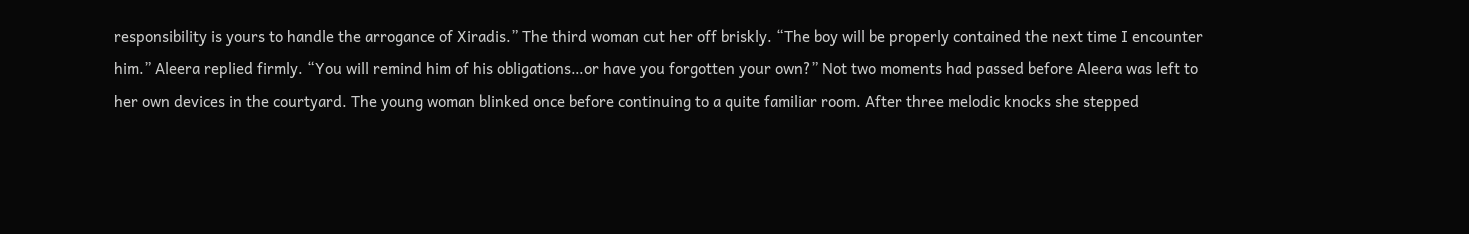responsibility is yours to handle the arrogance of Xiradis.” The third woman cut her off briskly. “The boy will be properly contained the next time I encounter him.” Aleera replied firmly. “You will remind him of his obligations…or have you forgotten your own?” Not two moments had passed before Aleera was left to her own devices in the courtyard. The young woman blinked once before continuing to a quite familiar room. After three melodic knocks she stepped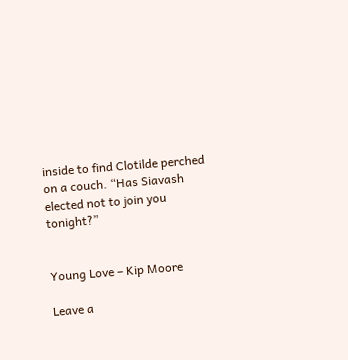inside to find Clotilde perched on a couch. “Has Siavash elected not to join you tonight?”


Young Love – Kip Moore

Leave a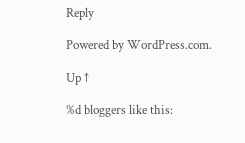Reply

Powered by WordPress.com.

Up ↑

%d bloggers like this: